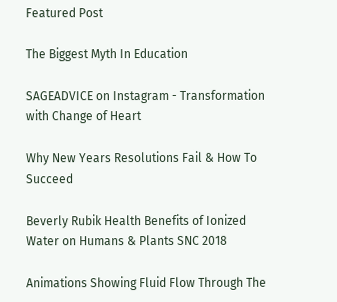Featured Post

The Biggest Myth In Education

SAGEADVICE on Instagram - Transformation with Change of Heart

Why New Years Resolutions Fail & How To Succeed

Beverly Rubik Health Benefits of Ionized Water on Humans & Plants SNC 2018

Animations Showing Fluid Flow Through The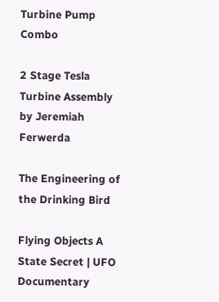Turbine Pump Combo

2 Stage Tesla Turbine Assembly by Jeremiah Ferwerda

The Engineering of the Drinking Bird

Flying Objects A State Secret | UFO Documentary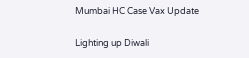Mumbai HC Case Vax Update

Lighting up Diwali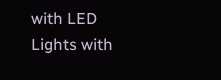with LED Lights with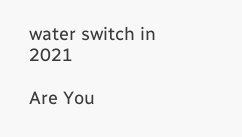water switch in 2021

Are You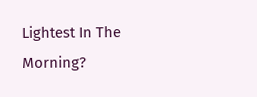Lightest In The Morning?